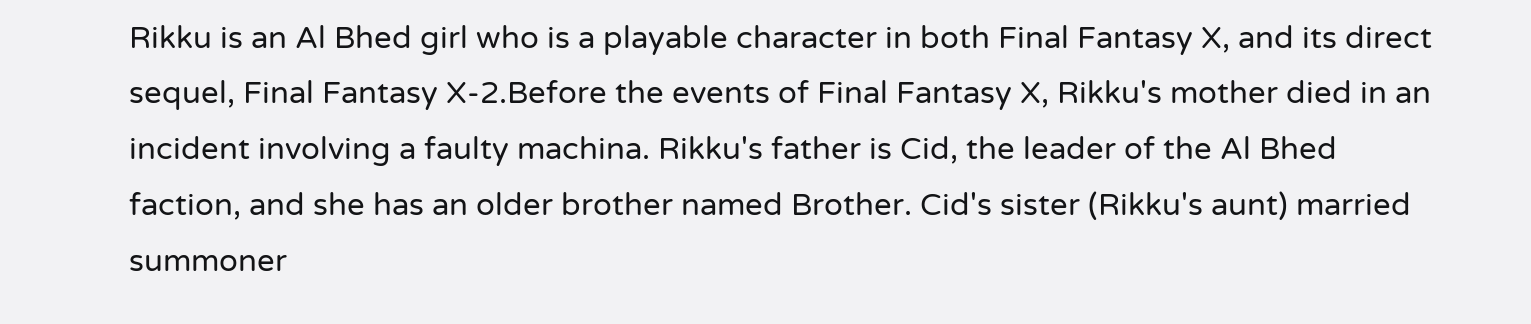Rikku is an Al Bhed girl who is a playable character in both Final Fantasy X, and its direct sequel, Final Fantasy X-2.Before the events of Final Fantasy X, Rikku's mother died in an incident involving a faulty machina. Rikku's father is Cid, the leader of the Al Bhed faction, and she has an older brother named Brother. Cid's sister (Rikku's aunt) married summoner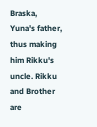Braska, Yuna's father, thus making him Rikku's uncle. Rikku and Brother are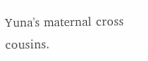Yuna's maternal cross cousins.